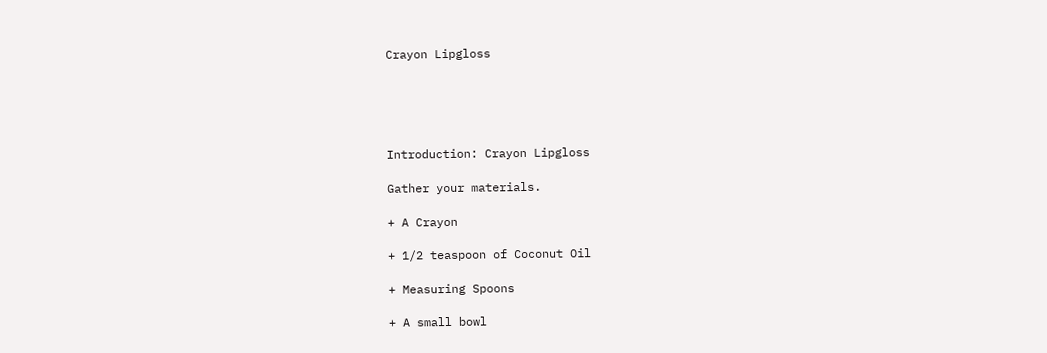Crayon Lipgloss





Introduction: Crayon Lipgloss

Gather your materials.

+ A Crayon

+ 1/2 teaspoon of Coconut Oil

+ Measuring Spoons

+ A small bowl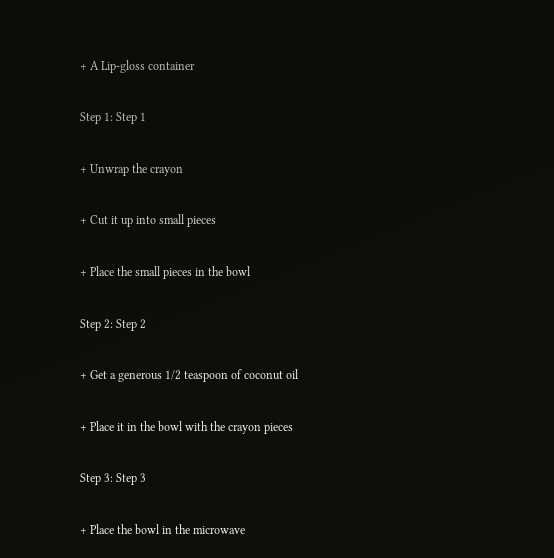+ A Lip-gloss container

Step 1: Step 1

+ Unwrap the crayon

+ Cut it up into small pieces

+ Place the small pieces in the bowl

Step 2: Step 2

+ Get a generous 1/2 teaspoon of coconut oil

+ Place it in the bowl with the crayon pieces

Step 3: Step 3

+ Place the bowl in the microwave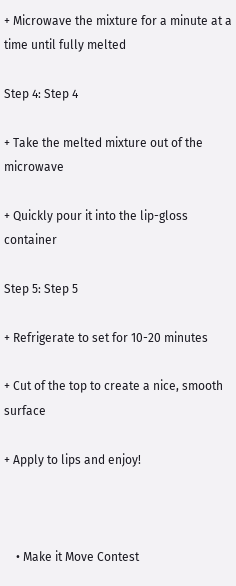+ Microwave the mixture for a minute at a time until fully melted

Step 4: Step 4

+ Take the melted mixture out of the microwave

+ Quickly pour it into the lip-gloss container

Step 5: Step 5

+ Refrigerate to set for 10-20 minutes

+ Cut of the top to create a nice, smooth surface

+ Apply to lips and enjoy!



    • Make it Move Contest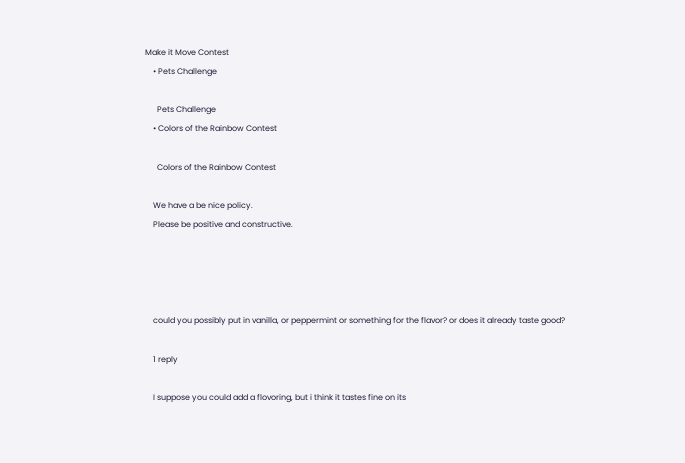Make it Move Contest
    • Pets Challenge

      Pets Challenge
    • Colors of the Rainbow Contest

      Colors of the Rainbow Contest

    We have a be nice policy.
    Please be positive and constructive.




    could you possibly put in vanilla, or peppermint or something for the flavor? or does it already taste good?

    1 reply

    I suppose you could add a flovoring, but i think it tastes fine on its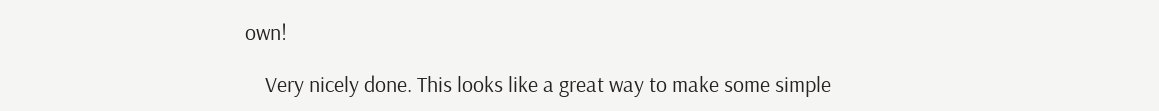own!

    Very nicely done. This looks like a great way to make some simple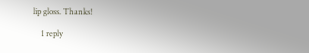lip gloss. Thanks!

    1 reply